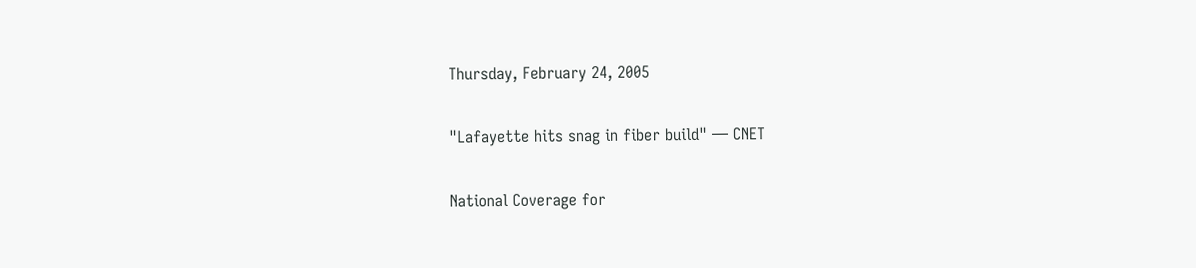Thursday, February 24, 2005

"Lafayette hits snag in fiber build" — CNET

National Coverage for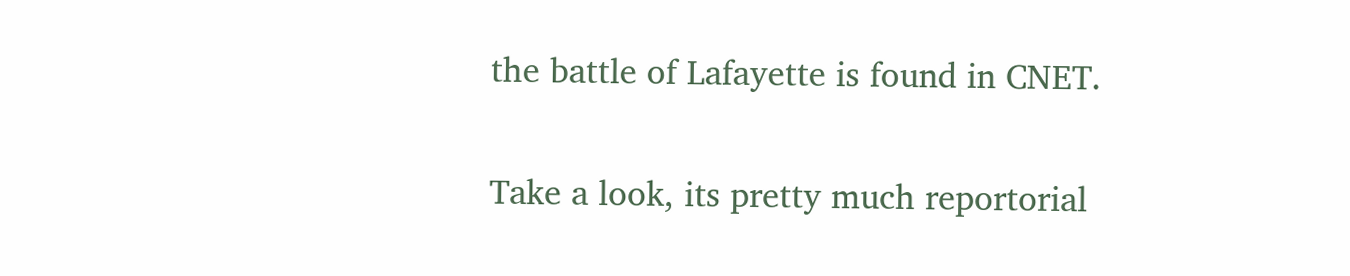the battle of Lafayette is found in CNET.

Take a look, its pretty much reportorial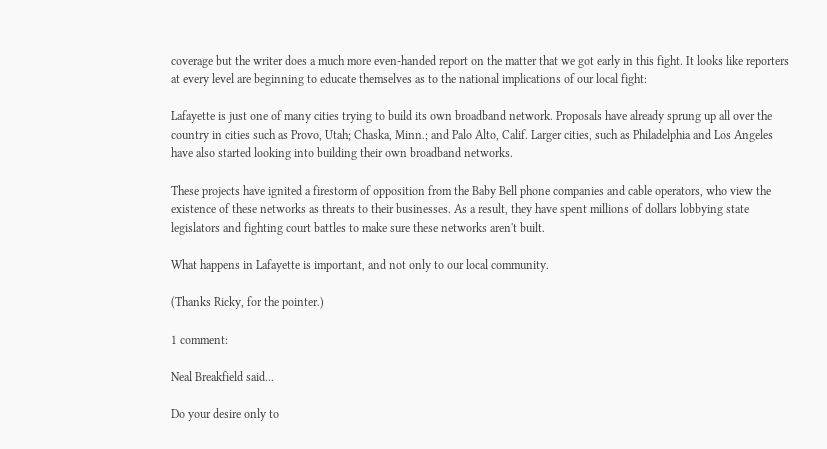coverage but the writer does a much more even-handed report on the matter that we got early in this fight. It looks like reporters at every level are beginning to educate themselves as to the national implications of our local fight:

Lafayette is just one of many cities trying to build its own broadband network. Proposals have already sprung up all over the country in cities such as Provo, Utah; Chaska, Minn.; and Palo Alto, Calif. Larger cities, such as Philadelphia and Los Angeles have also started looking into building their own broadband networks.

These projects have ignited a firestorm of opposition from the Baby Bell phone companies and cable operators, who view the existence of these networks as threats to their businesses. As a result, they have spent millions of dollars lobbying state legislators and fighting court battles to make sure these networks aren't built.

What happens in Lafayette is important, and not only to our local community.

(Thanks Ricky, for the pointer.)

1 comment:

Neal Breakfield said...

Do your desire only to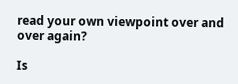read your own viewpoint over and over again?

Is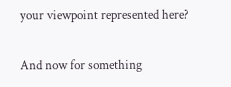your viewpoint represented here?

And now for something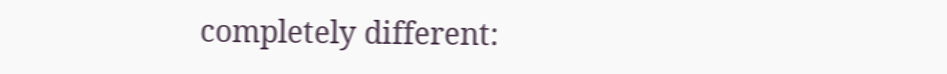completely different: